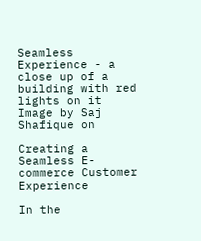Seamless Experience - a close up of a building with red lights on it
Image by Saj Shafique on

Creating a Seamless E-commerce Customer Experience

In the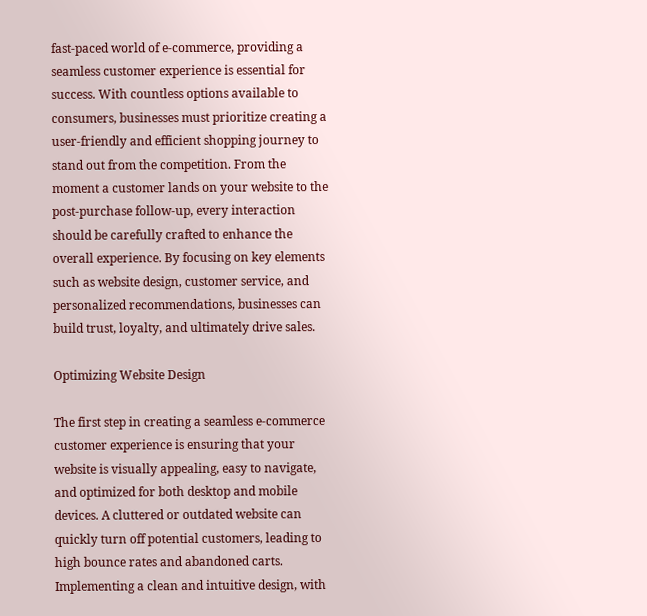fast-paced world of e-commerce, providing a seamless customer experience is essential for success. With countless options available to consumers, businesses must prioritize creating a user-friendly and efficient shopping journey to stand out from the competition. From the moment a customer lands on your website to the post-purchase follow-up, every interaction should be carefully crafted to enhance the overall experience. By focusing on key elements such as website design, customer service, and personalized recommendations, businesses can build trust, loyalty, and ultimately drive sales.

Optimizing Website Design

The first step in creating a seamless e-commerce customer experience is ensuring that your website is visually appealing, easy to navigate, and optimized for both desktop and mobile devices. A cluttered or outdated website can quickly turn off potential customers, leading to high bounce rates and abandoned carts. Implementing a clean and intuitive design, with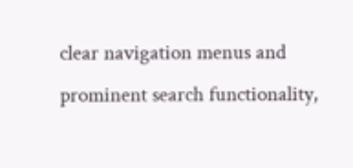clear navigation menus and prominent search functionality,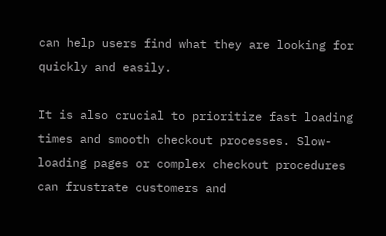can help users find what they are looking for quickly and easily.

It is also crucial to prioritize fast loading times and smooth checkout processes. Slow-loading pages or complex checkout procedures can frustrate customers and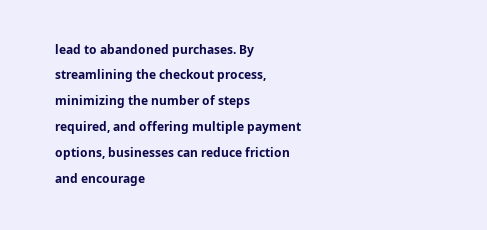lead to abandoned purchases. By streamlining the checkout process, minimizing the number of steps required, and offering multiple payment options, businesses can reduce friction and encourage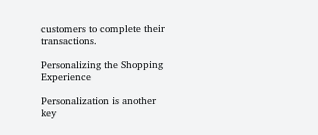customers to complete their transactions.

Personalizing the Shopping Experience

Personalization is another key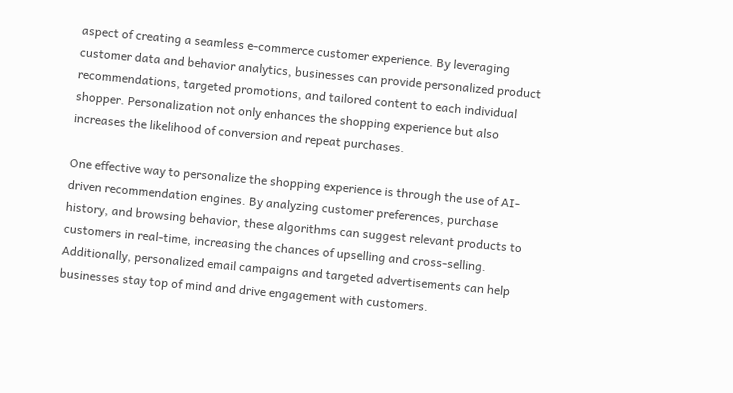aspect of creating a seamless e-commerce customer experience. By leveraging customer data and behavior analytics, businesses can provide personalized product recommendations, targeted promotions, and tailored content to each individual shopper. Personalization not only enhances the shopping experience but also increases the likelihood of conversion and repeat purchases.

One effective way to personalize the shopping experience is through the use of AI-driven recommendation engines. By analyzing customer preferences, purchase history, and browsing behavior, these algorithms can suggest relevant products to customers in real-time, increasing the chances of upselling and cross-selling. Additionally, personalized email campaigns and targeted advertisements can help businesses stay top of mind and drive engagement with customers.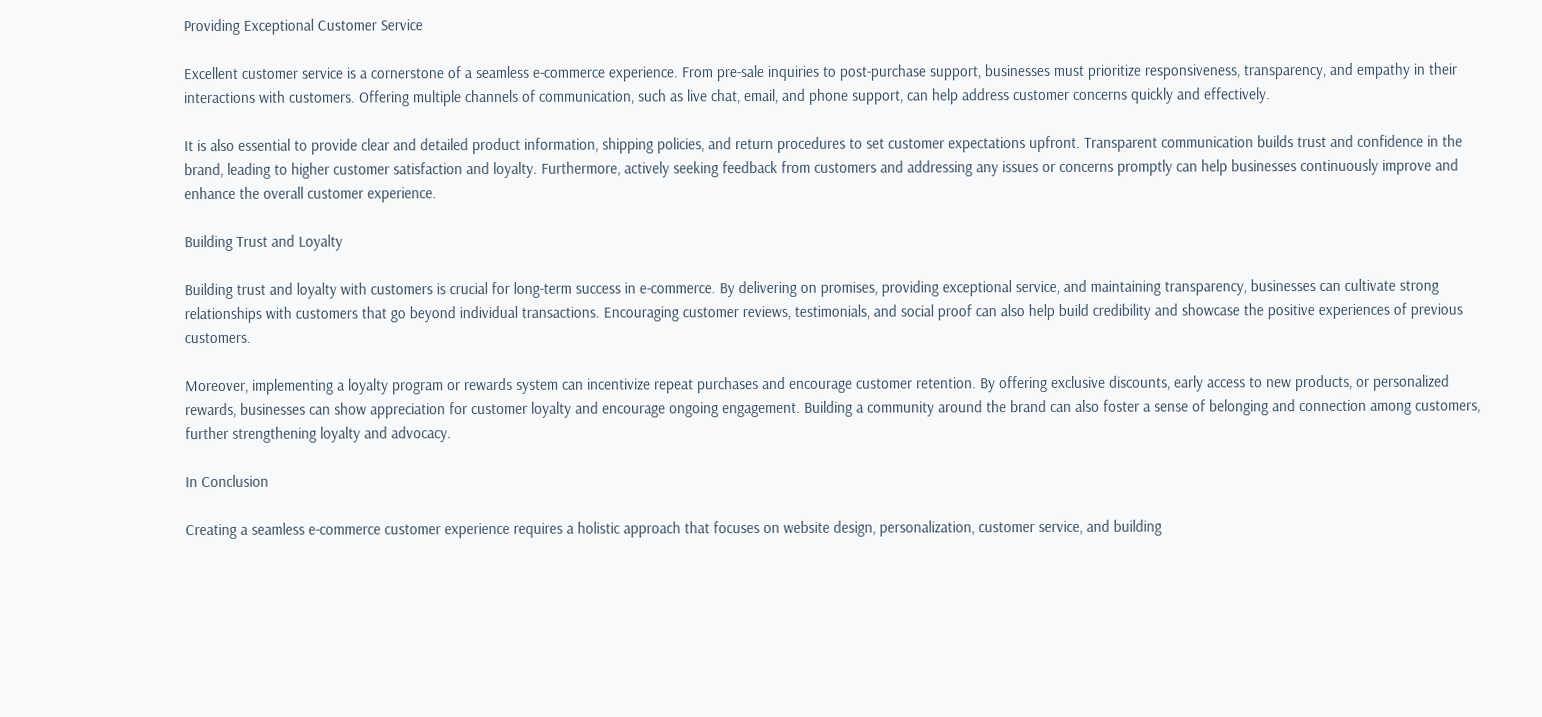Providing Exceptional Customer Service

Excellent customer service is a cornerstone of a seamless e-commerce experience. From pre-sale inquiries to post-purchase support, businesses must prioritize responsiveness, transparency, and empathy in their interactions with customers. Offering multiple channels of communication, such as live chat, email, and phone support, can help address customer concerns quickly and effectively.

It is also essential to provide clear and detailed product information, shipping policies, and return procedures to set customer expectations upfront. Transparent communication builds trust and confidence in the brand, leading to higher customer satisfaction and loyalty. Furthermore, actively seeking feedback from customers and addressing any issues or concerns promptly can help businesses continuously improve and enhance the overall customer experience.

Building Trust and Loyalty

Building trust and loyalty with customers is crucial for long-term success in e-commerce. By delivering on promises, providing exceptional service, and maintaining transparency, businesses can cultivate strong relationships with customers that go beyond individual transactions. Encouraging customer reviews, testimonials, and social proof can also help build credibility and showcase the positive experiences of previous customers.

Moreover, implementing a loyalty program or rewards system can incentivize repeat purchases and encourage customer retention. By offering exclusive discounts, early access to new products, or personalized rewards, businesses can show appreciation for customer loyalty and encourage ongoing engagement. Building a community around the brand can also foster a sense of belonging and connection among customers, further strengthening loyalty and advocacy.

In Conclusion

Creating a seamless e-commerce customer experience requires a holistic approach that focuses on website design, personalization, customer service, and building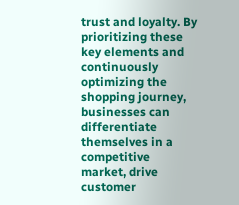trust and loyalty. By prioritizing these key elements and continuously optimizing the shopping journey, businesses can differentiate themselves in a competitive market, drive customer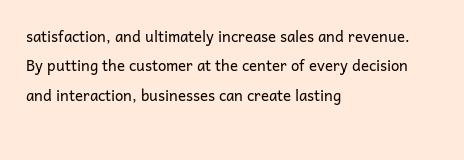satisfaction, and ultimately increase sales and revenue. By putting the customer at the center of every decision and interaction, businesses can create lasting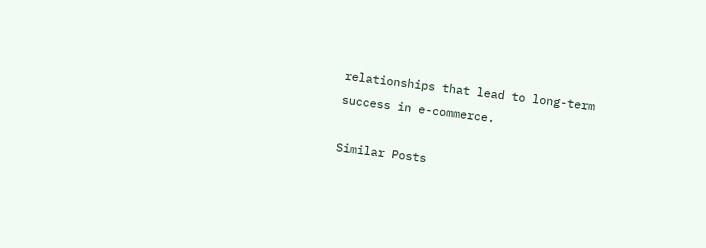relationships that lead to long-term success in e-commerce.

Similar Posts